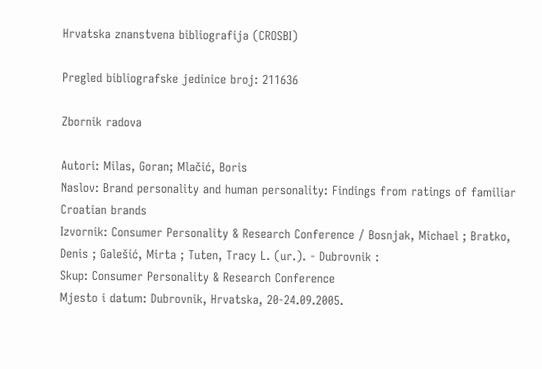Hrvatska znanstvena bibliografija (CROSBI)

Pregled bibliografske jedinice broj: 211636

Zbornik radova

Autori: Milas, Goran; Mlačić, Boris
Naslov: Brand personality and human personality: Findings from ratings of familiar Croatian brands
Izvornik: Consumer Personality & Research Conference / Bosnjak, Michael ; Bratko, Denis ; Galešić, Mirta ; Tuten, Tracy L. (ur.). - Dubrovnik :
Skup: Consumer Personality & Research Conference
Mjesto i datum: Dubrovnik, Hrvatska, 20-24.09.2005.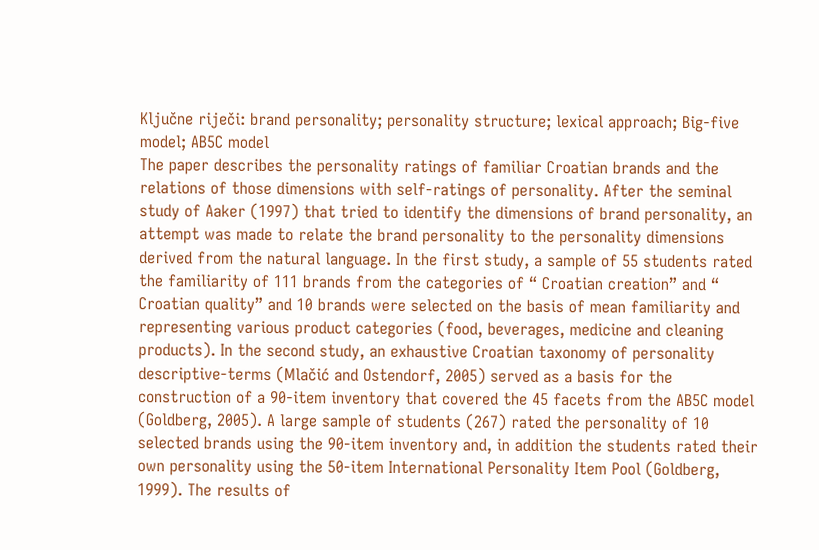Ključne riječi: brand personality; personality structure; lexical approach; Big-five model; AB5C model
The paper describes the personality ratings of familiar Croatian brands and the relations of those dimensions with self-ratings of personality. After the seminal study of Aaker (1997) that tried to identify the dimensions of brand personality, an attempt was made to relate the brand personality to the personality dimensions derived from the natural language. In the first study, a sample of 55 students rated the familiarity of 111 brands from the categories of “ Croatian creation” and “ Croatian quality” and 10 brands were selected on the basis of mean familiarity and representing various product categories (food, beverages, medicine and cleaning products). In the second study, an exhaustive Croatian taxonomy of personality descriptive-terms (Mlačić and Ostendorf, 2005) served as a basis for the construction of a 90-item inventory that covered the 45 facets from the AB5C model (Goldberg, 2005). A large sample of students (267) rated the personality of 10 selected brands using the 90-item inventory and, in addition the students rated their own personality using the 50-item International Personality Item Pool (Goldberg, 1999). The results of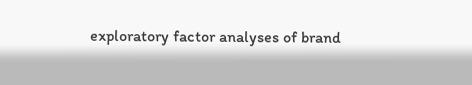exploratory factor analyses of brand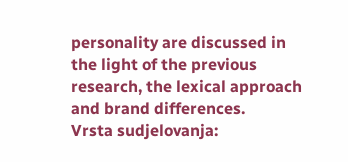personality are discussed in the light of the previous research, the lexical approach and brand differences.
Vrsta sudjelovanja: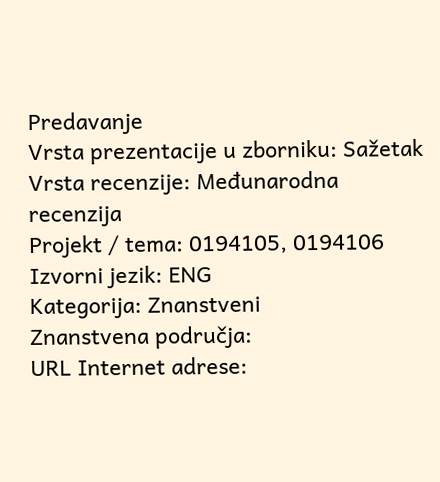Predavanje
Vrsta prezentacije u zborniku: Sažetak
Vrsta recenzije: Međunarodna recenzija
Projekt / tema: 0194105, 0194106
Izvorni jezik: ENG
Kategorija: Znanstveni
Znanstvena područja:
URL Internet adrese: